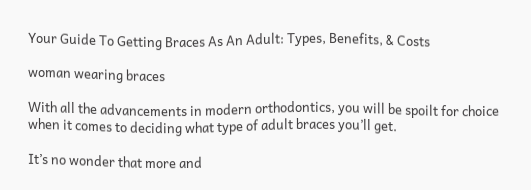Your Guide To Getting Braces As An Adult: Types, Benefits, & Costs

woman wearing braces

With all the advancements in modern orthodontics, you will be spoilt for choice when it comes to deciding what type of adult braces you’ll get.

It’s no wonder that more and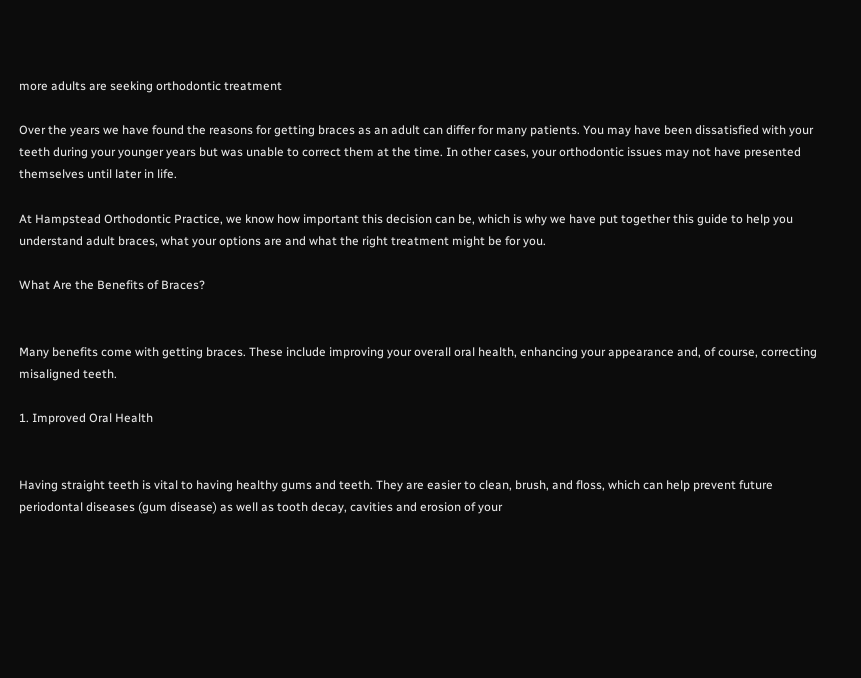more adults are seeking orthodontic treatment

Over the years we have found the reasons for getting braces as an adult can differ for many patients. You may have been dissatisfied with your teeth during your younger years but was unable to correct them at the time. In other cases, your orthodontic issues may not have presented themselves until later in life.

At Hampstead Orthodontic Practice, we know how important this decision can be, which is why we have put together this guide to help you understand adult braces, what your options are and what the right treatment might be for you.

What Are the Benefits of Braces?


Many benefits come with getting braces. These include improving your overall oral health, enhancing your appearance and, of course, correcting misaligned teeth.

1. Improved Oral Health


Having straight teeth is vital to having healthy gums and teeth. They are easier to clean, brush, and floss, which can help prevent future periodontal diseases (gum disease) as well as tooth decay, cavities and erosion of your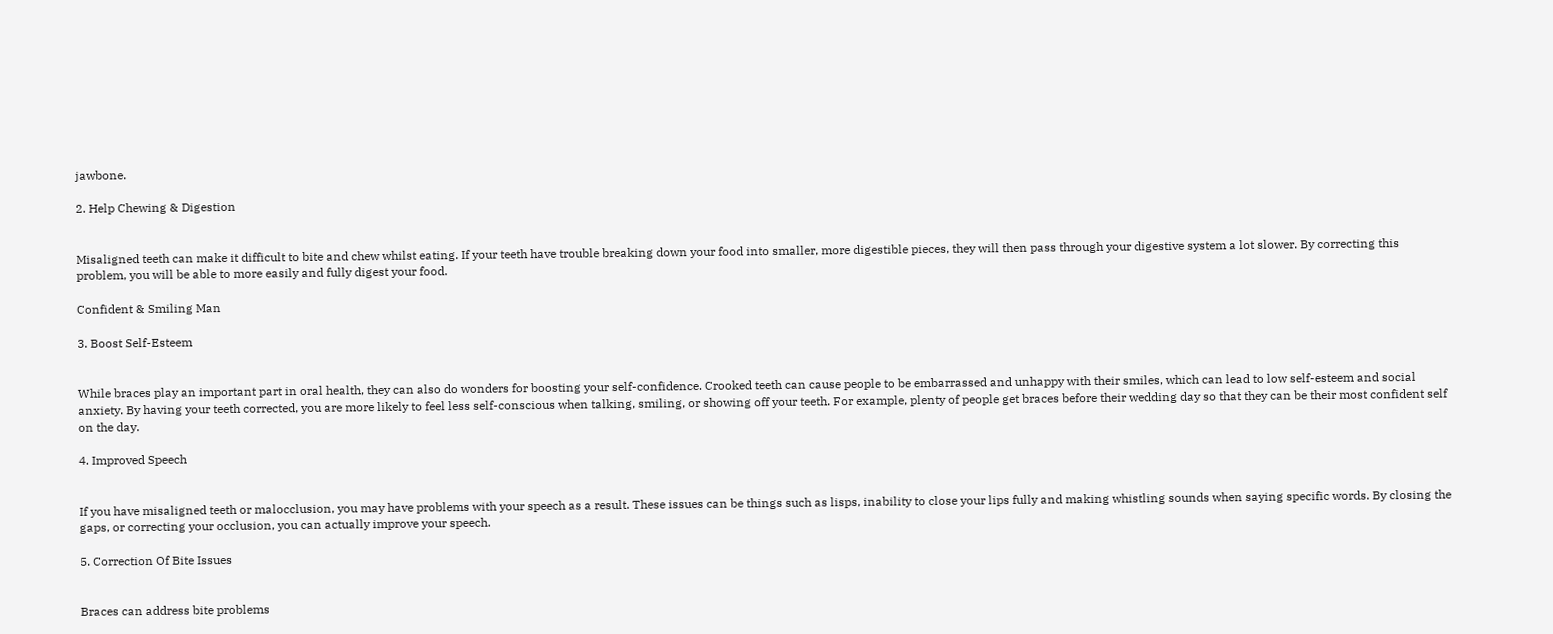jawbone.

2. Help Chewing & Digestion


Misaligned teeth can make it difficult to bite and chew whilst eating. If your teeth have trouble breaking down your food into smaller, more digestible pieces, they will then pass through your digestive system a lot slower. By correcting this problem, you will be able to more easily and fully digest your food.

Confident & Smiling Man

3. Boost Self-Esteem


While braces play an important part in oral health, they can also do wonders for boosting your self-confidence. Crooked teeth can cause people to be embarrassed and unhappy with their smiles, which can lead to low self-esteem and social anxiety. By having your teeth corrected, you are more likely to feel less self-conscious when talking, smiling, or showing off your teeth. For example, plenty of people get braces before their wedding day so that they can be their most confident self on the day.

4. Improved Speech


If you have misaligned teeth or malocclusion, you may have problems with your speech as a result. These issues can be things such as lisps, inability to close your lips fully and making whistling sounds when saying specific words. By closing the gaps, or correcting your occlusion, you can actually improve your speech.

5. Correction Of Bite Issues


Braces can address bite problems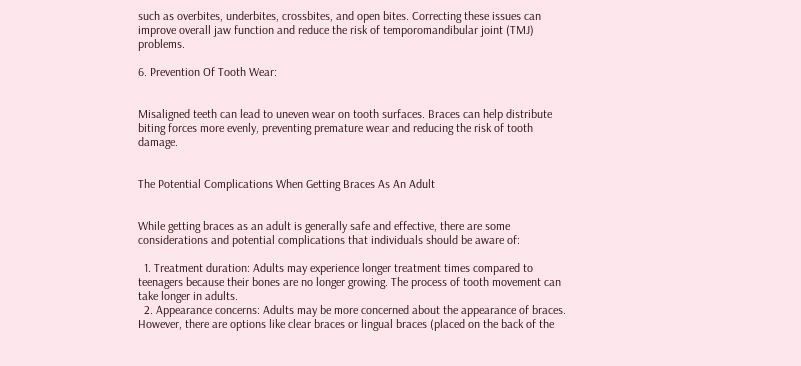such as overbites, underbites, crossbites, and open bites. Correcting these issues can improve overall jaw function and reduce the risk of temporomandibular joint (TMJ) problems.

6. Prevention Of Tooth Wear:


Misaligned teeth can lead to uneven wear on tooth surfaces. Braces can help distribute biting forces more evenly, preventing premature wear and reducing the risk of tooth damage.


The Potential Complications When Getting Braces As An Adult


While getting braces as an adult is generally safe and effective, there are some considerations and potential complications that individuals should be aware of:

  1. Treatment duration: Adults may experience longer treatment times compared to teenagers because their bones are no longer growing. The process of tooth movement can take longer in adults.
  2. Appearance concerns: Adults may be more concerned about the appearance of braces. However, there are options like clear braces or lingual braces (placed on the back of the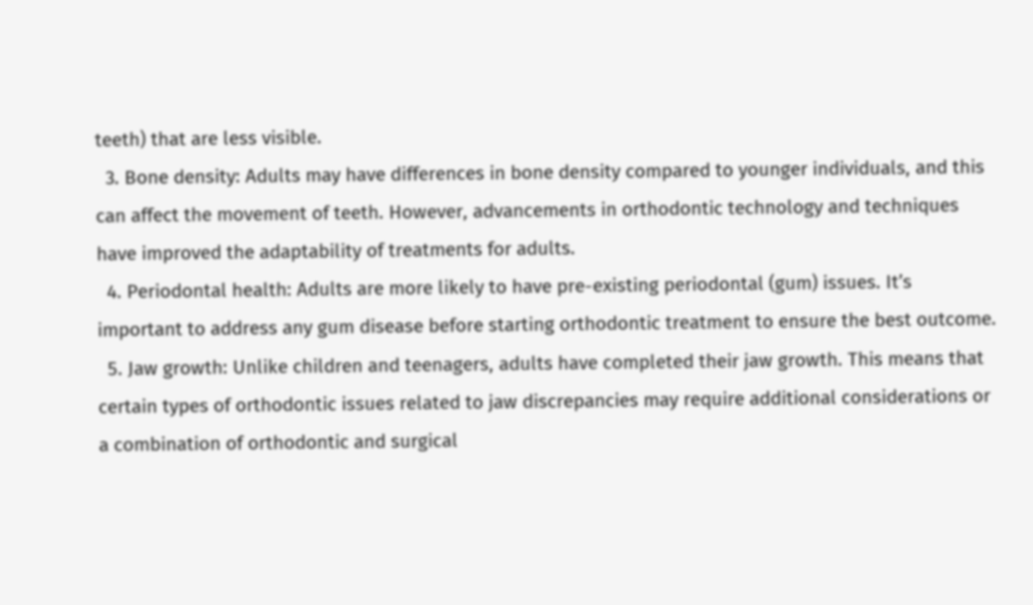teeth) that are less visible.
  3. Bone density: Adults may have differences in bone density compared to younger individuals, and this can affect the movement of teeth. However, advancements in orthodontic technology and techniques have improved the adaptability of treatments for adults.
  4. Periodontal health: Adults are more likely to have pre-existing periodontal (gum) issues. It’s important to address any gum disease before starting orthodontic treatment to ensure the best outcome.
  5. Jaw growth: Unlike children and teenagers, adults have completed their jaw growth. This means that certain types of orthodontic issues related to jaw discrepancies may require additional considerations or a combination of orthodontic and surgical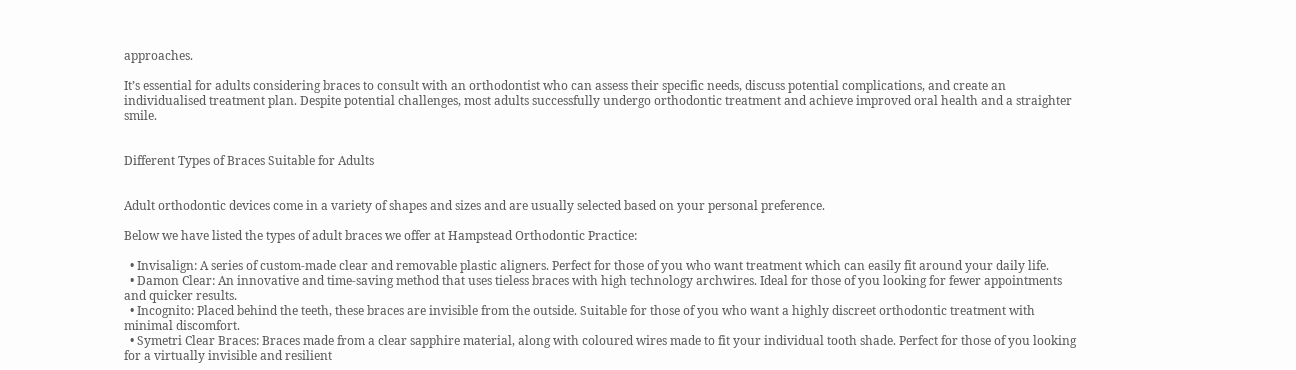approaches.

It’s essential for adults considering braces to consult with an orthodontist who can assess their specific needs, discuss potential complications, and create an individualised treatment plan. Despite potential challenges, most adults successfully undergo orthodontic treatment and achieve improved oral health and a straighter smile.


Different Types of Braces Suitable for Adults


Adult orthodontic devices come in a variety of shapes and sizes and are usually selected based on your personal preference.

Below we have listed the types of adult braces we offer at Hampstead Orthodontic Practice:

  • Invisalign: A series of custom-made clear and removable plastic aligners. Perfect for those of you who want treatment which can easily fit around your daily life.
  • Damon Clear: An innovative and time-saving method that uses tieless braces with high technology archwires. Ideal for those of you looking for fewer appointments and quicker results.
  • Incognito: Placed behind the teeth, these braces are invisible from the outside. Suitable for those of you who want a highly discreet orthodontic treatment with minimal discomfort.
  • Symetri Clear Braces: Braces made from a clear sapphire material, along with coloured wires made to fit your individual tooth shade. Perfect for those of you looking for a virtually invisible and resilient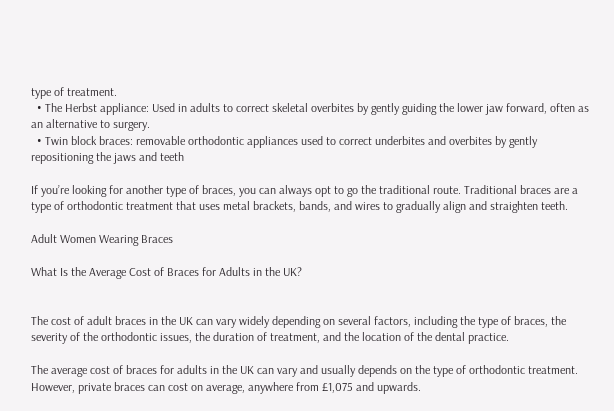type of treatment.
  • The Herbst appliance: Used in adults to correct skeletal overbites by gently guiding the lower jaw forward, often as an alternative to surgery.
  • Twin block braces: removable orthodontic appliances used to correct underbites and overbites by gently repositioning the jaws and teeth

If you’re looking for another type of braces, you can always opt to go the traditional route. Traditional braces are a type of orthodontic treatment that uses metal brackets, bands, and wires to gradually align and straighten teeth.

Adult Women Wearing Braces

What Is the Average Cost of Braces for Adults in the UK?


The cost of adult braces in the UK can vary widely depending on several factors, including the type of braces, the severity of the orthodontic issues, the duration of treatment, and the location of the dental practice.

The average cost of braces for adults in the UK can vary and usually depends on the type of orthodontic treatment. However, private braces can cost on average, anywhere from £1,075 and upwards.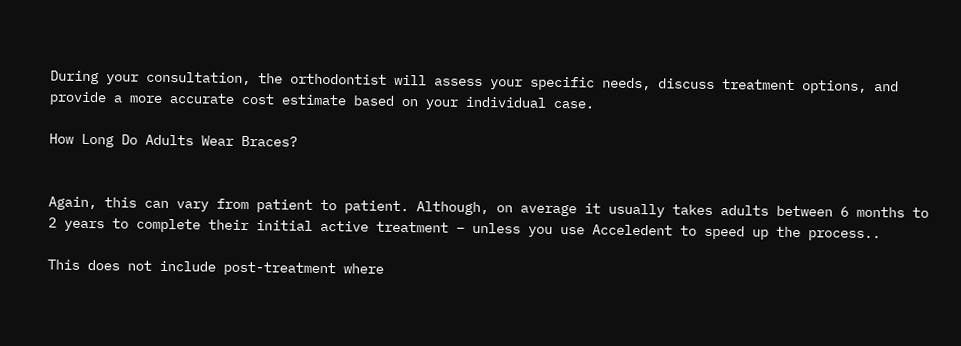During your consultation, the orthodontist will assess your specific needs, discuss treatment options, and provide a more accurate cost estimate based on your individual case.

How Long Do Adults Wear Braces?


Again, this can vary from patient to patient. Although, on average it usually takes adults between 6 months to 2 years to complete their initial active treatment – unless you use Acceledent to speed up the process..

This does not include post-treatment where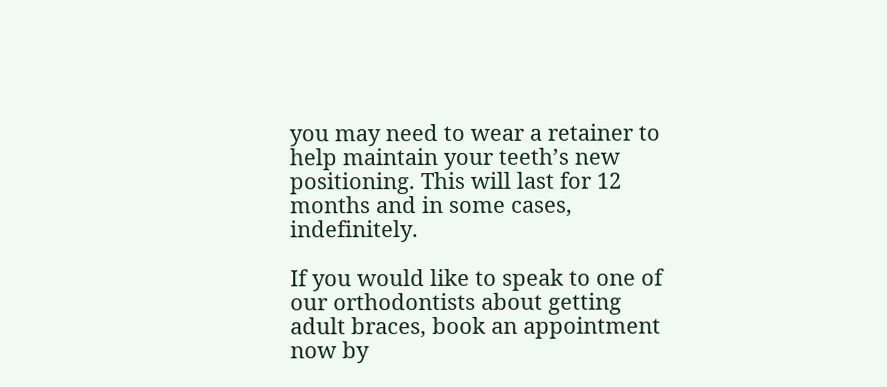you may need to wear a retainer to help maintain your teeth’s new positioning. This will last for 12 months and in some cases, indefinitely.

If you would like to speak to one of our orthodontists about getting adult braces, book an appointment now by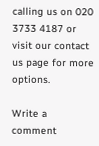calling us on 020 3733 4187 or visit our contact us page for more options.

Write a comment